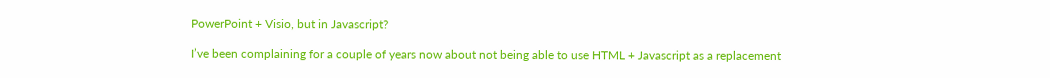PowerPoint + Visio, but in Javascript?

I’ve been complaining for a couple of years now about not being able to use HTML + Javascript as a replacement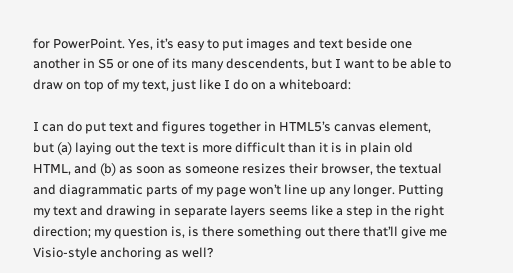for PowerPoint. Yes, it’s easy to put images and text beside one another in S5 or one of its many descendents, but I want to be able to draw on top of my text, just like I do on a whiteboard:

I can do put text and figures together in HTML5’s canvas element, but (a) laying out the text is more difficult than it is in plain old HTML, and (b) as soon as someone resizes their browser, the textual and diagrammatic parts of my page won’t line up any longer. Putting my text and drawing in separate layers seems like a step in the right direction; my question is, is there something out there that’ll give me Visio-style anchoring as well?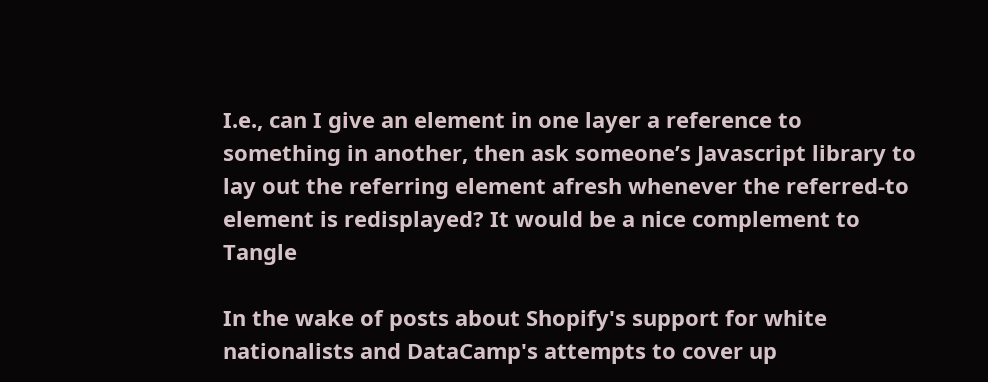I.e., can I give an element in one layer a reference to something in another, then ask someone’s Javascript library to lay out the referring element afresh whenever the referred-to element is redisplayed? It would be a nice complement to Tangle

In the wake of posts about Shopify's support for white nationalists and DataCamp's attempts to cover up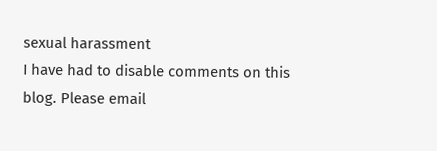sexual harassment
I have had to disable comments on this blog. Please email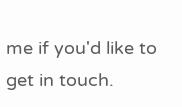me if you'd like to get in touch.